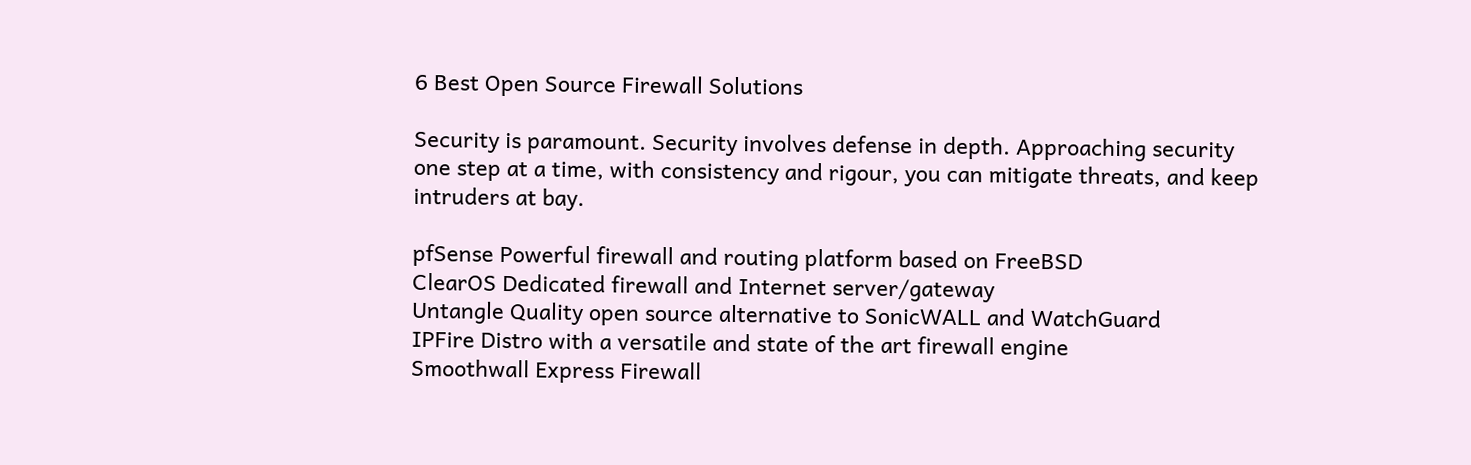6 Best Open Source Firewall Solutions

Security is paramount. Security involves defense in depth. Approaching security one step at a time, with consistency and rigour, you can mitigate threats, and keep intruders at bay.

pfSense Powerful firewall and routing platform based on FreeBSD
ClearOS Dedicated firewall and Internet server/gateway
Untangle Quality open source alternative to SonicWALL and WatchGuard
IPFire Distro with a versatile and state of the art firewall engine
Smoothwall Express Firewall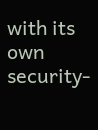with its own security-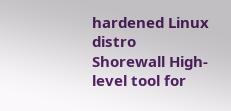hardened Linux distro
Shorewall High-level tool for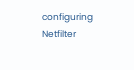configuring Netfilter